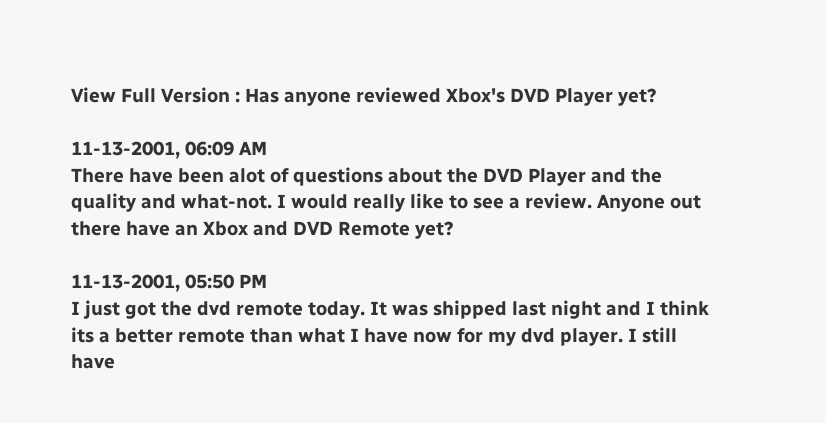View Full Version : Has anyone reviewed Xbox's DVD Player yet?

11-13-2001, 06:09 AM
There have been alot of questions about the DVD Player and the quality and what-not. I would really like to see a review. Anyone out there have an Xbox and DVD Remote yet?

11-13-2001, 05:50 PM
I just got the dvd remote today. It was shipped last night and I think its a better remote than what I have now for my dvd player. I still have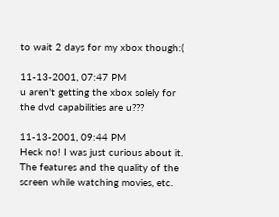to wait 2 days for my xbox though:(

11-13-2001, 07:47 PM
u aren't getting the xbox solely for the dvd capabilities are u???

11-13-2001, 09:44 PM
Heck no! I was just curious about it. The features and the quality of the screen while watching movies, etc.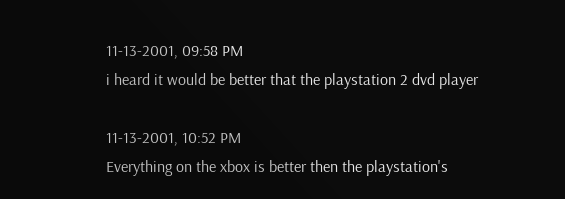11-13-2001, 09:58 PM
i heard it would be better that the playstation 2 dvd player

11-13-2001, 10:52 PM
Everything on the xbox is better then the playstation's